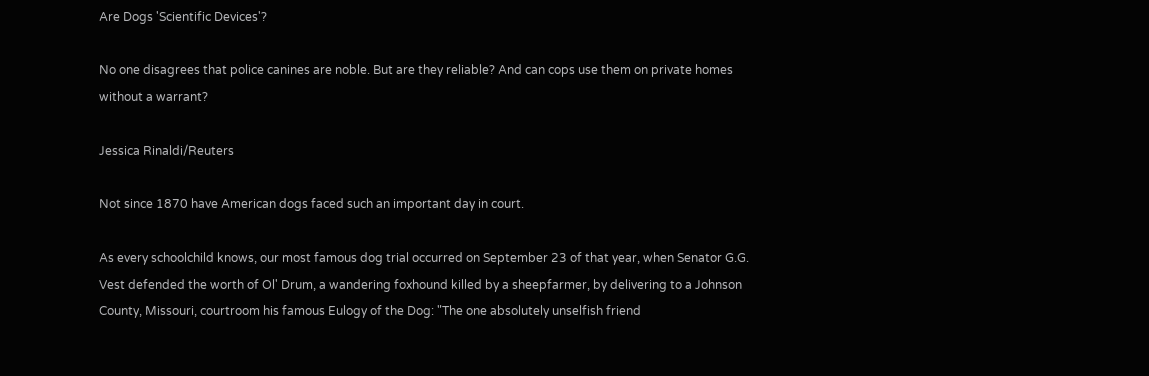Are Dogs 'Scientific Devices'?

No one disagrees that police canines are noble. But are they reliable? And can cops use them on private homes without a warrant?

Jessica Rinaldi/Reuters

Not since 1870 have American dogs faced such an important day in court.

As every schoolchild knows, our most famous dog trial occurred on September 23 of that year, when Senator G.G. Vest defended the worth of Ol' Drum, a wandering foxhound killed by a sheepfarmer, by delivering to a Johnson County, Missouri, courtroom his famous Eulogy of the Dog: "The one absolutely unselfish friend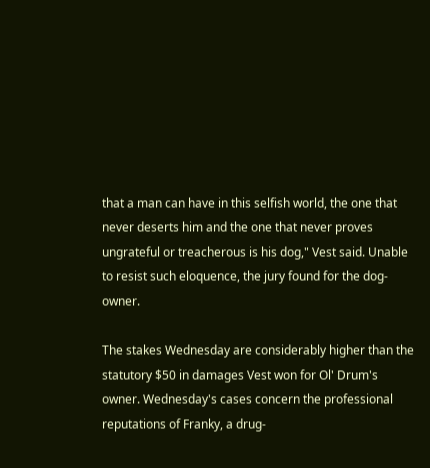that a man can have in this selfish world, the one that never deserts him and the one that never proves ungrateful or treacherous is his dog," Vest said. Unable to resist such eloquence, the jury found for the dog-owner.

The stakes Wednesday are considerably higher than the statutory $50 in damages Vest won for Ol' Drum's owner. Wednesday's cases concern the professional reputations of Franky, a drug-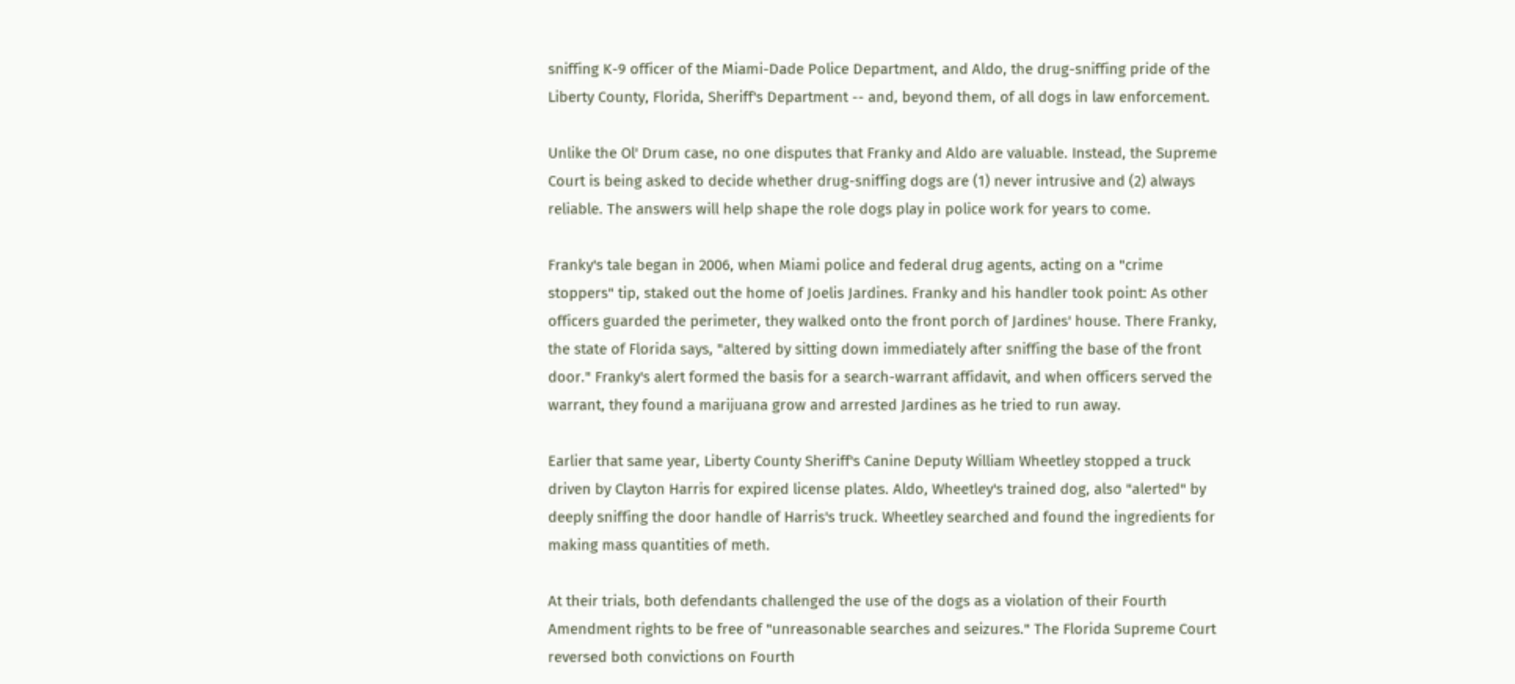sniffing K-9 officer of the Miami-Dade Police Department, and Aldo, the drug-sniffing pride of the Liberty County, Florida, Sheriff's Department -- and, beyond them, of all dogs in law enforcement.

Unlike the Ol' Drum case, no one disputes that Franky and Aldo are valuable. Instead, the Supreme Court is being asked to decide whether drug-sniffing dogs are (1) never intrusive and (2) always reliable. The answers will help shape the role dogs play in police work for years to come.

Franky's tale began in 2006, when Miami police and federal drug agents, acting on a "crime stoppers" tip, staked out the home of Joelis Jardines. Franky and his handler took point: As other officers guarded the perimeter, they walked onto the front porch of Jardines' house. There Franky, the state of Florida says, "altered by sitting down immediately after sniffing the base of the front door." Franky's alert formed the basis for a search-warrant affidavit, and when officers served the warrant, they found a marijuana grow and arrested Jardines as he tried to run away.

Earlier that same year, Liberty County Sheriff's Canine Deputy William Wheetley stopped a truck driven by Clayton Harris for expired license plates. Aldo, Wheetley's trained dog, also "alerted" by deeply sniffing the door handle of Harris's truck. Wheetley searched and found the ingredients for making mass quantities of meth.

At their trials, both defendants challenged the use of the dogs as a violation of their Fourth Amendment rights to be free of "unreasonable searches and seizures." The Florida Supreme Court reversed both convictions on Fourth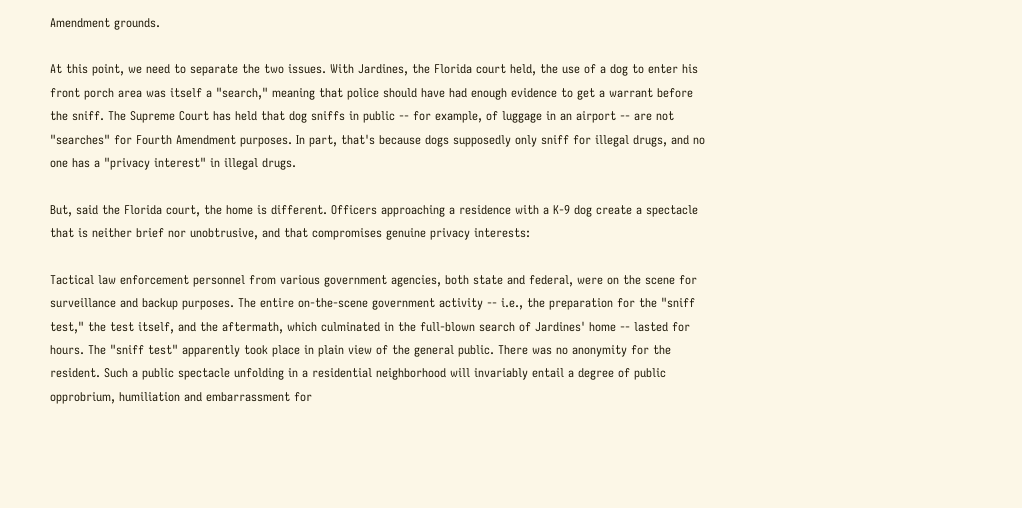Amendment grounds.

At this point, we need to separate the two issues. With Jardines, the Florida court held, the use of a dog to enter his front porch area was itself a "search," meaning that police should have had enough evidence to get a warrant before the sniff. The Supreme Court has held that dog sniffs in public -- for example, of luggage in an airport -- are not "searches" for Fourth Amendment purposes. In part, that's because dogs supposedly only sniff for illegal drugs, and no one has a "privacy interest" in illegal drugs.

But, said the Florida court, the home is different. Officers approaching a residence with a K-9 dog create a spectacle that is neither brief nor unobtrusive, and that compromises genuine privacy interests:

Tactical law enforcement personnel from various government agencies, both state and federal, were on the scene for surveillance and backup purposes. The entire on-the-scene government activity -- i.e., the preparation for the "sniff test," the test itself, and the aftermath, which culminated in the full-blown search of Jardines' home -- lasted for hours. The "sniff test" apparently took place in plain view of the general public. There was no anonymity for the resident. Such a public spectacle unfolding in a residential neighborhood will invariably entail a degree of public opprobrium, humiliation and embarrassment for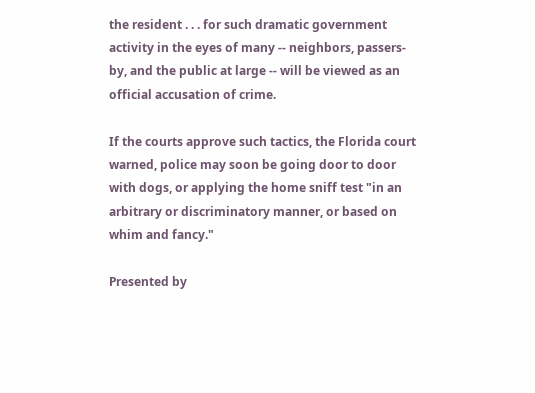the resident . . . for such dramatic government activity in the eyes of many -- neighbors, passers-by, and the public at large -- will be viewed as an official accusation of crime.

If the courts approve such tactics, the Florida court warned, police may soon be going door to door with dogs, or applying the home sniff test "in an arbitrary or discriminatory manner, or based on whim and fancy."

Presented by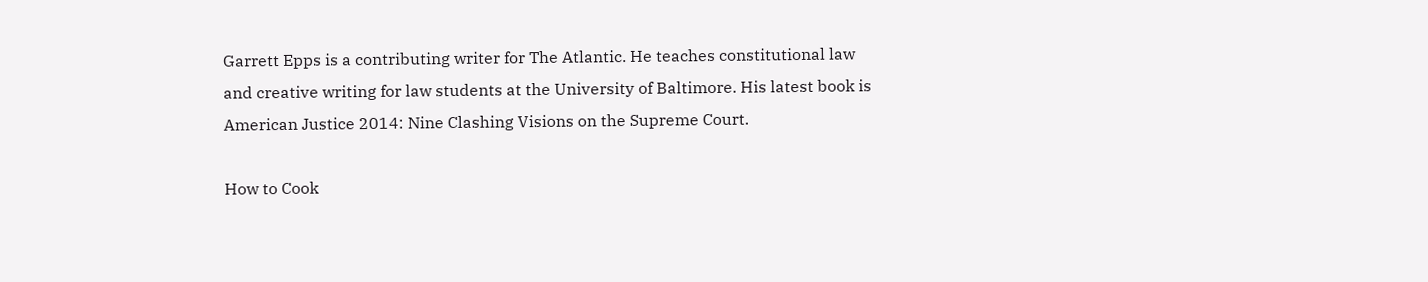Garrett Epps is a contributing writer for The Atlantic. He teaches constitutional law and creative writing for law students at the University of Baltimore. His latest book is American Justice 2014: Nine Clashing Visions on the Supreme Court.

How to Cook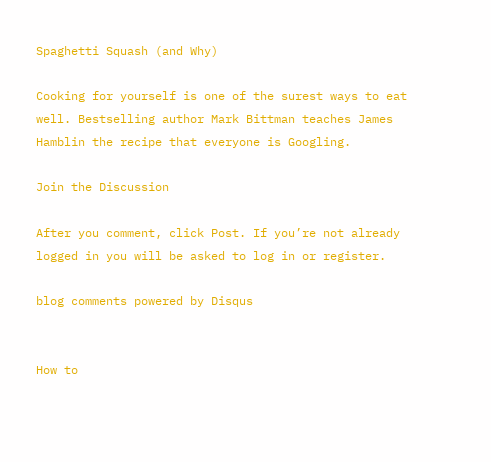Spaghetti Squash (and Why)

Cooking for yourself is one of the surest ways to eat well. Bestselling author Mark Bittman teaches James Hamblin the recipe that everyone is Googling.

Join the Discussion

After you comment, click Post. If you’re not already logged in you will be asked to log in or register.

blog comments powered by Disqus


How to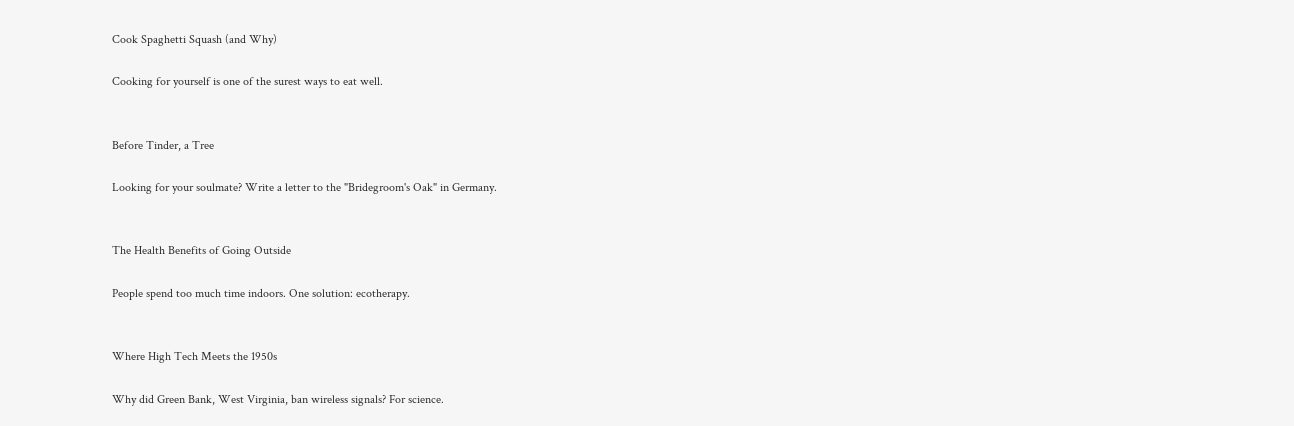Cook Spaghetti Squash (and Why)

Cooking for yourself is one of the surest ways to eat well.


Before Tinder, a Tree

Looking for your soulmate? Write a letter to the "Bridegroom's Oak" in Germany.


The Health Benefits of Going Outside

People spend too much time indoors. One solution: ecotherapy.


Where High Tech Meets the 1950s

Why did Green Bank, West Virginia, ban wireless signals? For science.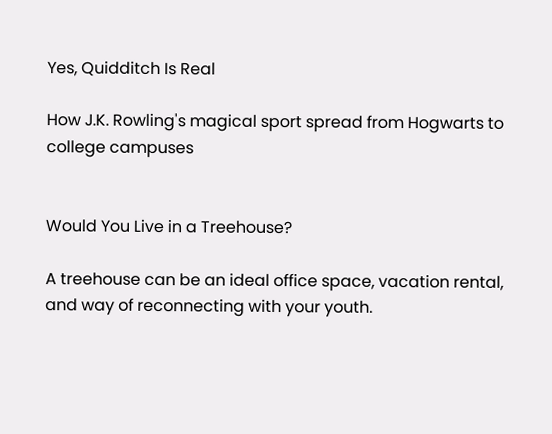Yes, Quidditch Is Real

How J.K. Rowling's magical sport spread from Hogwarts to college campuses


Would You Live in a Treehouse?

A treehouse can be an ideal office space, vacation rental, and way of reconnecting with your youth.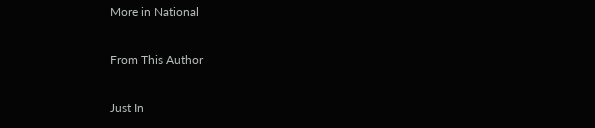More in National

From This Author

Just In